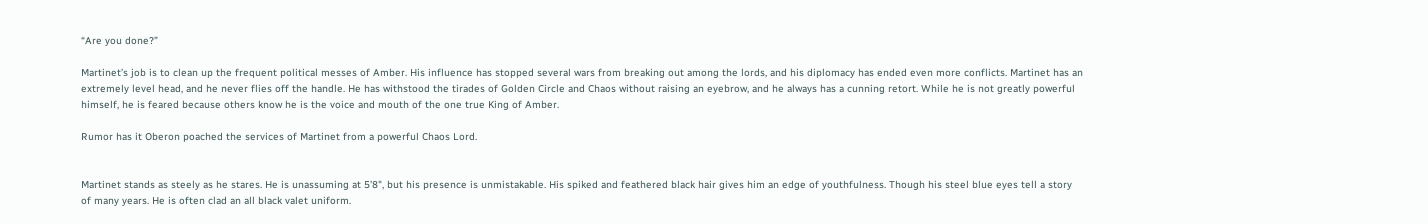“Are you done?”

Martinet’s job is to clean up the frequent political messes of Amber. His influence has stopped several wars from breaking out among the lords, and his diplomacy has ended even more conflicts. Martinet has an extremely level head, and he never flies off the handle. He has withstood the tirades of Golden Circle and Chaos without raising an eyebrow, and he always has a cunning retort. While he is not greatly powerful himself, he is feared because others know he is the voice and mouth of the one true King of Amber.

Rumor has it Oberon poached the services of Martinet from a powerful Chaos Lord.


Martinet stands as steely as he stares. He is unassuming at 5’8", but his presence is unmistakable. His spiked and feathered black hair gives him an edge of youthfulness. Though his steel blue eyes tell a story of many years. He is often clad an all black valet uniform.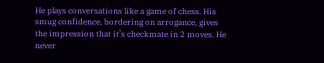He plays conversations like a game of chess. His smug confidence, bordering on arrogance, gives the impression that it’s checkmate in 2 moves. He never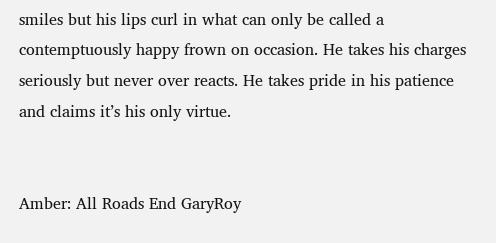smiles but his lips curl in what can only be called a contemptuously happy frown on occasion. He takes his charges seriously but never over reacts. He takes pride in his patience and claims it’s his only virtue.


Amber: All Roads End GaryRoy